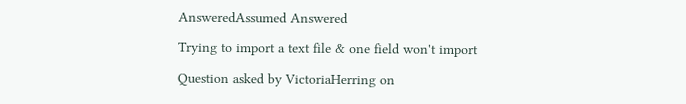AnsweredAssumed Answered

Trying to import a text file & one field won't import

Question asked by VictoriaHerring on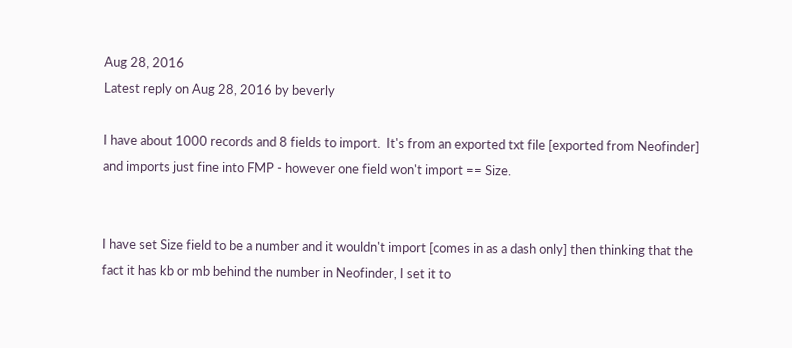Aug 28, 2016
Latest reply on Aug 28, 2016 by beverly

I have about 1000 records and 8 fields to import.  It's from an exported txt file [exported from Neofinder] and imports just fine into FMP - however one field won't import == Size.


I have set Size field to be a number and it wouldn't import [comes in as a dash only] then thinking that the fact it has kb or mb behind the number in Neofinder, I set it to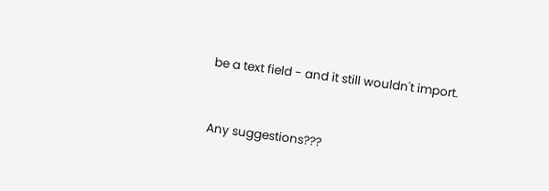be a text field - and it still wouldn't import.


Any suggestions???